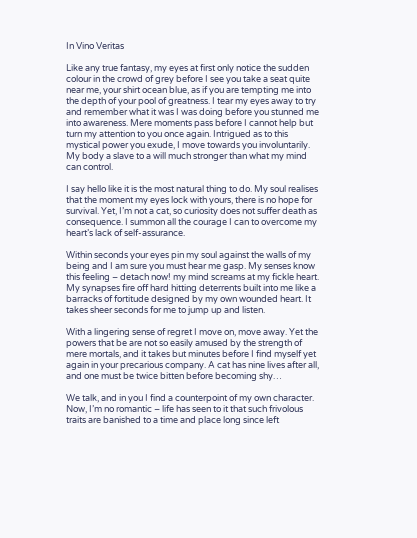In Vino Veritas

Like any true fantasy, my eyes at first only notice the sudden colour in the crowd of grey before I see you take a seat quite near me, your shirt ocean blue, as if you are tempting me into the depth of your pool of greatness. I tear my eyes away to try and remember what it was I was doing before you stunned me into awareness. Mere moments pass before I cannot help but turn my attention to you once again. Intrigued as to this mystical power you exude, I move towards you involuntarily. My body a slave to a will much stronger than what my mind can control.

I say hello like it is the most natural thing to do. My soul realises that the moment my eyes lock with yours, there is no hope for survival. Yet, I’m not a cat, so curiosity does not suffer death as consequence. I summon all the courage I can to overcome my heart’s lack of self-assurance.

Within seconds your eyes pin my soul against the walls of my being and I am sure you must hear me gasp. My senses know this feeling – detach now! my mind screams at my fickle heart. My synapses fire off hard hitting deterrents built into me like a barracks of fortitude designed by my own wounded heart. It takes sheer seconds for me to jump up and listen.

With a lingering sense of regret I move on, move away. Yet the powers that be are not so easily amused by the strength of mere mortals, and it takes but minutes before I find myself yet again in your precarious company. A cat has nine lives after all, and one must be twice bitten before becoming shy…

We talk, and in you I find a counterpoint of my own character. Now, I’m no romantic – life has seen to it that such frivolous traits are banished to a time and place long since left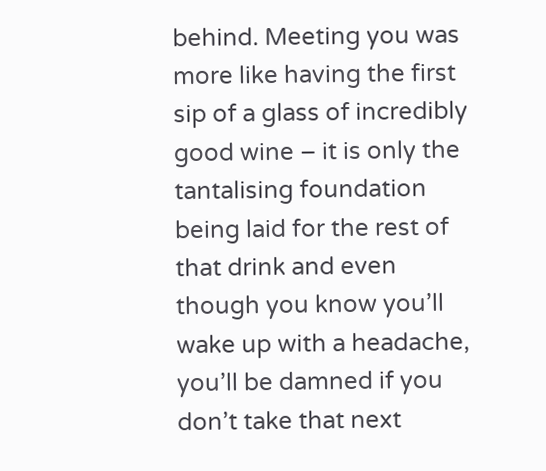behind. Meeting you was more like having the first sip of a glass of incredibly good wine – it is only the tantalising foundation being laid for the rest of that drink and even though you know you’ll wake up with a headache, you’ll be damned if you don’t take that next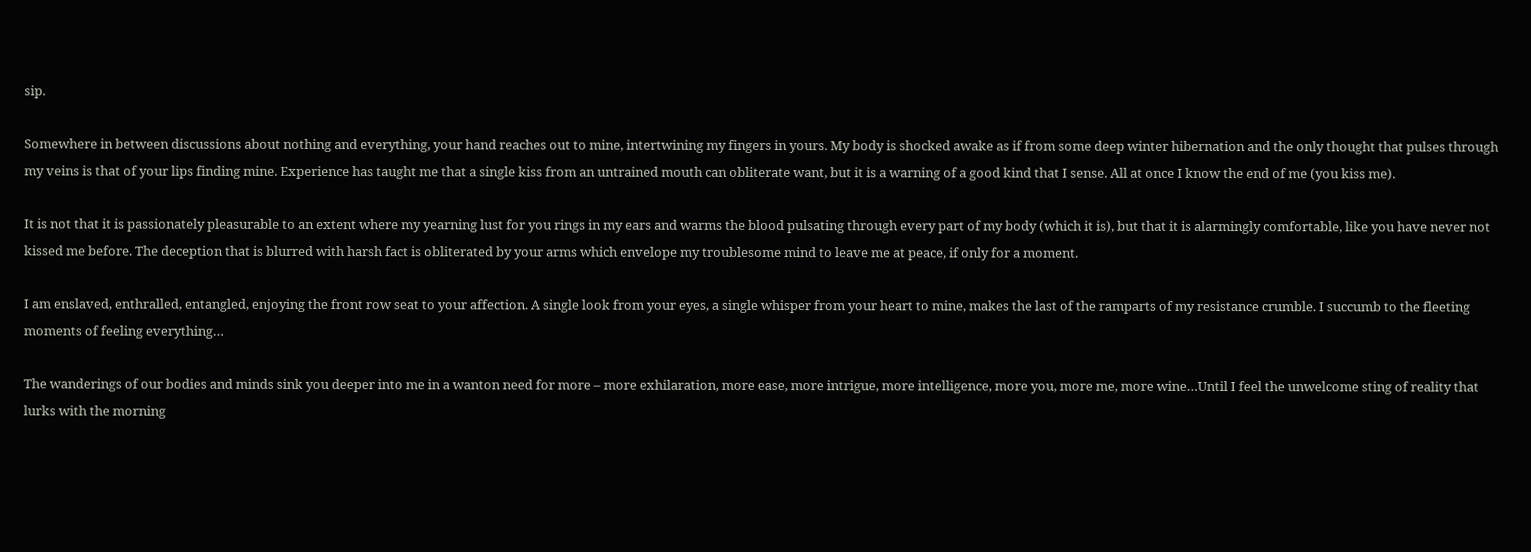sip.

Somewhere in between discussions about nothing and everything, your hand reaches out to mine, intertwining my fingers in yours. My body is shocked awake as if from some deep winter hibernation and the only thought that pulses through my veins is that of your lips finding mine. Experience has taught me that a single kiss from an untrained mouth can obliterate want, but it is a warning of a good kind that I sense. All at once I know the end of me (you kiss me).

It is not that it is passionately pleasurable to an extent where my yearning lust for you rings in my ears and warms the blood pulsating through every part of my body (which it is), but that it is alarmingly comfortable, like you have never not kissed me before. The deception that is blurred with harsh fact is obliterated by your arms which envelope my troublesome mind to leave me at peace, if only for a moment.

I am enslaved, enthralled, entangled, enjoying the front row seat to your affection. A single look from your eyes, a single whisper from your heart to mine, makes the last of the ramparts of my resistance crumble. I succumb to the fleeting moments of feeling everything…

The wanderings of our bodies and minds sink you deeper into me in a wanton need for more – more exhilaration, more ease, more intrigue, more intelligence, more you, more me, more wine…Until I feel the unwelcome sting of reality that lurks with the morning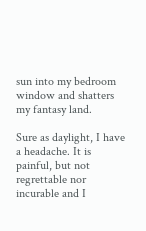sun into my bedroom window and shatters my fantasy land.

Sure as daylight, I have a headache. It is painful, but not regrettable nor incurable and I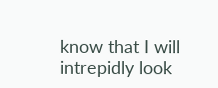know that I will intrepidly look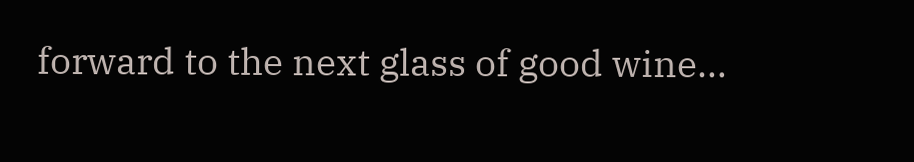forward to the next glass of good wine…